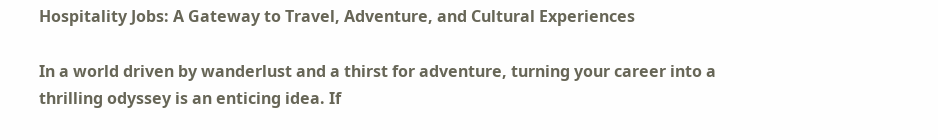Hospitality Jobs: A Gateway to Travel, Adventure, and Cultural Experiences

In a world driven by wanderlust and a thirst for adventure, turning your career into a thrilling odyssey is an enticing idea. If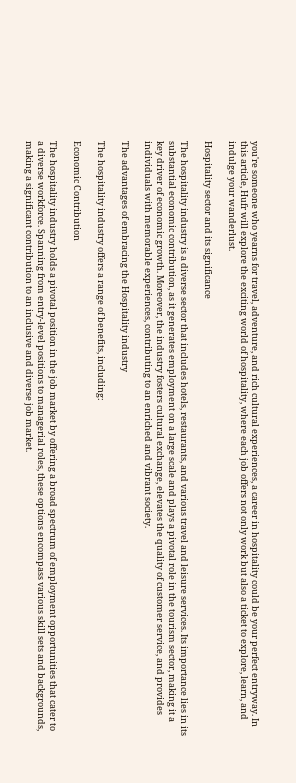you're someone who yearns for travel, adventure, and rich cultural experiences, a career in hospitality could be your perfect entryway. In this article, Hufr will explore the exciting world of hospitality, where each job offers not only work but also a ticket to explore, learn, and indulge your wanderlust.

Hospitality sector and its significance

The hospitality industry is a diverse sector that includes hotels, restaurants, and various travel and leisure services. Its importance lies in its substantial economic contribution, as it generates employment on a large scale and plays a pivotal role in the tourism sector, making it a key driver of economic growth. Moreover, the industry fosters cultural exchange, elevates the quality of customer service, and provides individuals with memorable experiences, contributing to an enriched and vibrant society.

The advantages of embracing the Hospitality industry

The hospitality industry offers a range of benefits, including:

Economic Contribution

The hospitality industry holds a pivotal position in the job market by offering a broad spectrum of employment opportunities that cater to a diverse workforce. Spanning from entry-level positions to managerial roles, these options encompass various skill sets and backgrounds, making a significant contribution to an inclusive and diverse job market.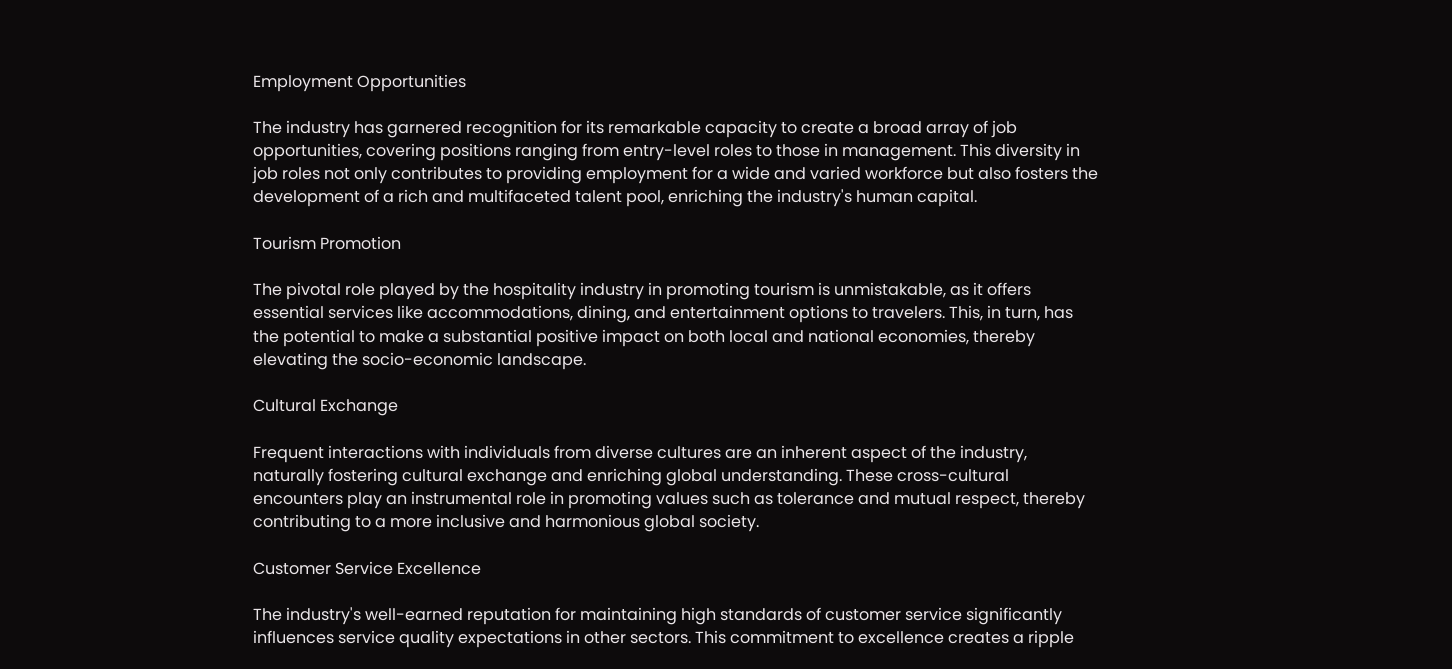Employment Opportunities

The industry has garnered recognition for its remarkable capacity to create a broad array of job opportunities, covering positions ranging from entry-level roles to those in management. This diversity in job roles not only contributes to providing employment for a wide and varied workforce but also fosters the development of a rich and multifaceted talent pool, enriching the industry's human capital.

Tourism Promotion

The pivotal role played by the hospitality industry in promoting tourism is unmistakable, as it offers essential services like accommodations, dining, and entertainment options to travelers. This, in turn, has the potential to make a substantial positive impact on both local and national economies, thereby elevating the socio-economic landscape.

Cultural Exchange

Frequent interactions with individuals from diverse cultures are an inherent aspect of the industry, naturally fostering cultural exchange and enriching global understanding. These cross-cultural encounters play an instrumental role in promoting values such as tolerance and mutual respect, thereby contributing to a more inclusive and harmonious global society.

Customer Service Excellence

The industry's well-earned reputation for maintaining high standards of customer service significantly influences service quality expectations in other sectors. This commitment to excellence creates a ripple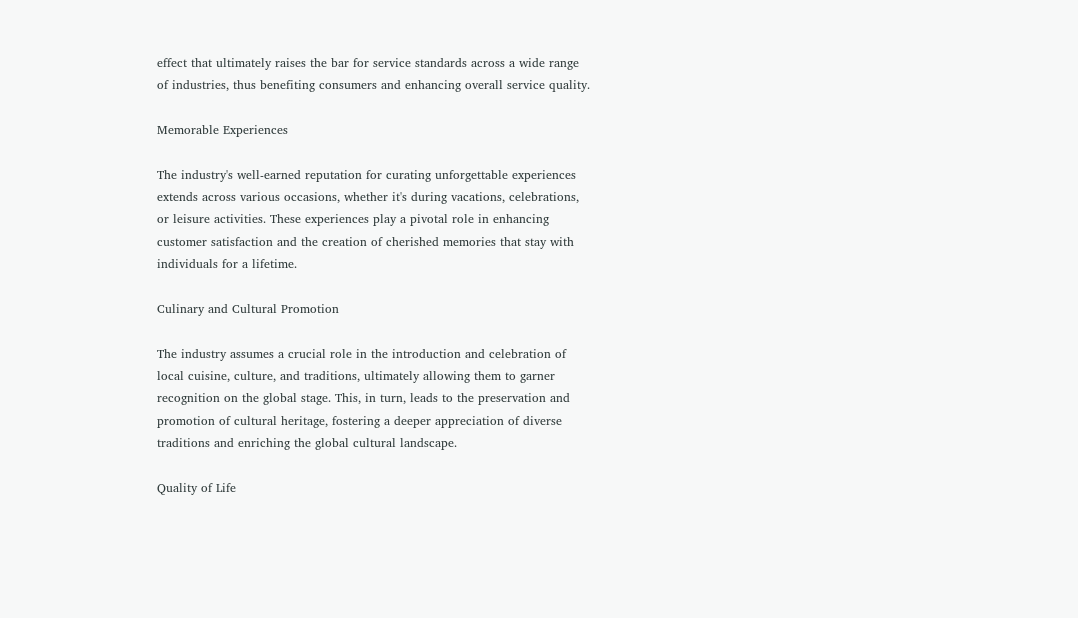effect that ultimately raises the bar for service standards across a wide range of industries, thus benefiting consumers and enhancing overall service quality.

Memorable Experiences

The industry's well-earned reputation for curating unforgettable experiences extends across various occasions, whether it's during vacations, celebrations, or leisure activities. These experiences play a pivotal role in enhancing customer satisfaction and the creation of cherished memories that stay with individuals for a lifetime.

Culinary and Cultural Promotion

The industry assumes a crucial role in the introduction and celebration of local cuisine, culture, and traditions, ultimately allowing them to garner recognition on the global stage. This, in turn, leads to the preservation and promotion of cultural heritage, fostering a deeper appreciation of diverse traditions and enriching the global cultural landscape.

Quality of Life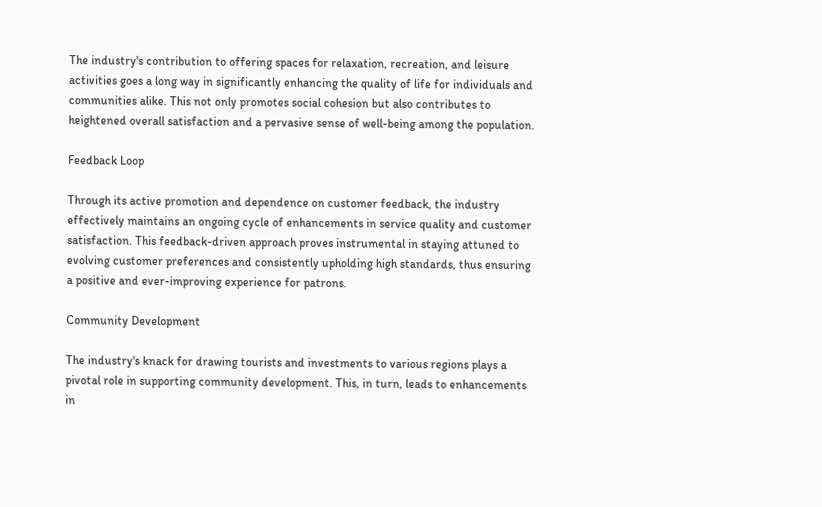The industry's contribution to offering spaces for relaxation, recreation, and leisure activities goes a long way in significantly enhancing the quality of life for individuals and communities alike. This not only promotes social cohesion but also contributes to heightened overall satisfaction and a pervasive sense of well-being among the population.

Feedback Loop

Through its active promotion and dependence on customer feedback, the industry effectively maintains an ongoing cycle of enhancements in service quality and customer satisfaction. This feedback-driven approach proves instrumental in staying attuned to evolving customer preferences and consistently upholding high standards, thus ensuring a positive and ever-improving experience for patrons.

Community Development

The industry's knack for drawing tourists and investments to various regions plays a pivotal role in supporting community development. This, in turn, leads to enhancements in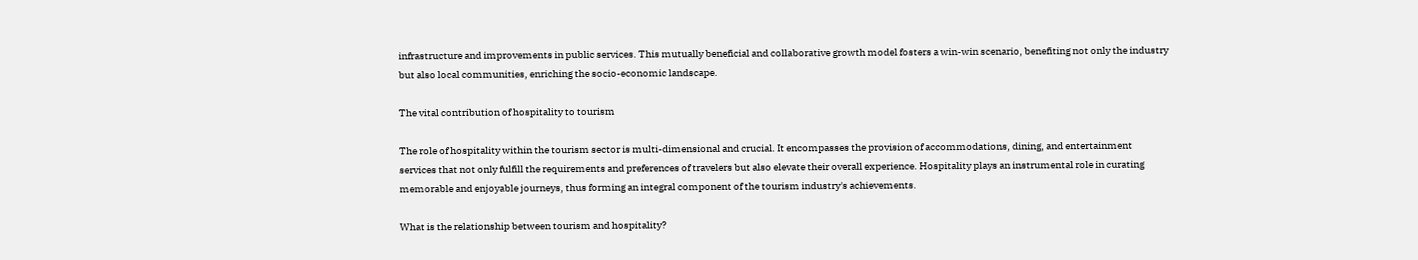infrastructure and improvements in public services. This mutually beneficial and collaborative growth model fosters a win-win scenario, benefiting not only the industry but also local communities, enriching the socio-economic landscape.

The vital contribution of hospitality to tourism

The role of hospitality within the tourism sector is multi-dimensional and crucial. It encompasses the provision of accommodations, dining, and entertainment services that not only fulfill the requirements and preferences of travelers but also elevate their overall experience. Hospitality plays an instrumental role in curating memorable and enjoyable journeys, thus forming an integral component of the tourism industry's achievements.

What is the relationship between tourism and hospitality?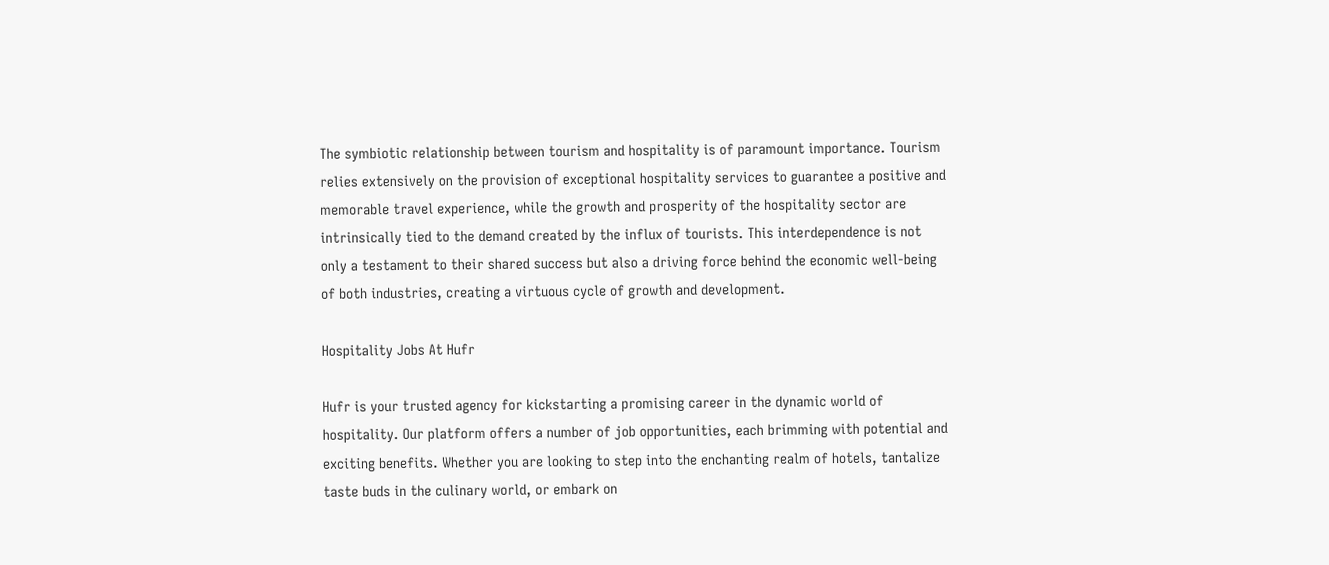The symbiotic relationship between tourism and hospitality is of paramount importance. Tourism relies extensively on the provision of exceptional hospitality services to guarantee a positive and memorable travel experience, while the growth and prosperity of the hospitality sector are intrinsically tied to the demand created by the influx of tourists. This interdependence is not only a testament to their shared success but also a driving force behind the economic well-being of both industries, creating a virtuous cycle of growth and development.

Hospitality Jobs At Hufr

Hufr is your trusted agency for kickstarting a promising career in the dynamic world of hospitality. Our platform offers a number of job opportunities, each brimming with potential and exciting benefits. Whether you are looking to step into the enchanting realm of hotels, tantalize taste buds in the culinary world, or embark on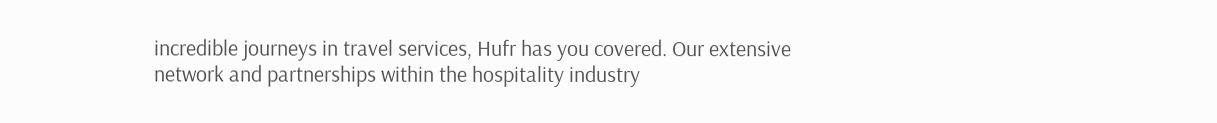incredible journeys in travel services, Hufr has you covered. Our extensive network and partnerships within the hospitality industry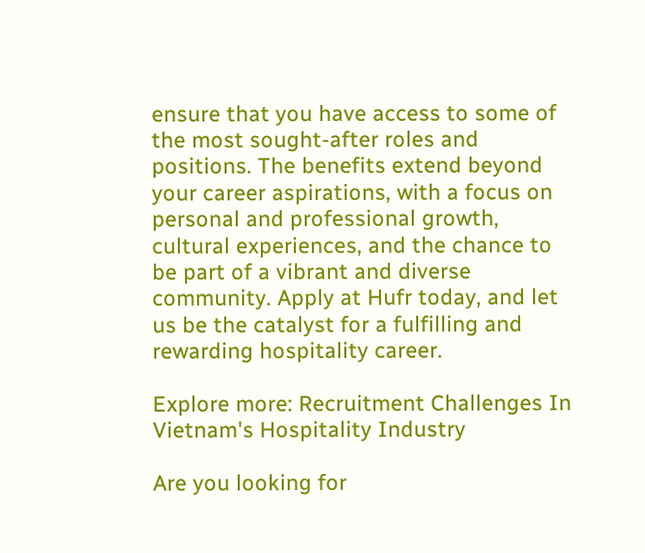ensure that you have access to some of the most sought-after roles and positions. The benefits extend beyond your career aspirations, with a focus on personal and professional growth, cultural experiences, and the chance to be part of a vibrant and diverse community. Apply at Hufr today, and let us be the catalyst for a fulfilling and rewarding hospitality career.

Explore more: Recruitment Challenges In Vietnam's Hospitality Industry

Are you looking for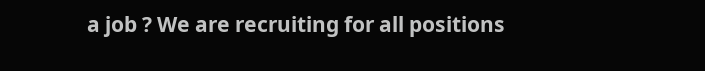a job ? We are recruiting for all positions